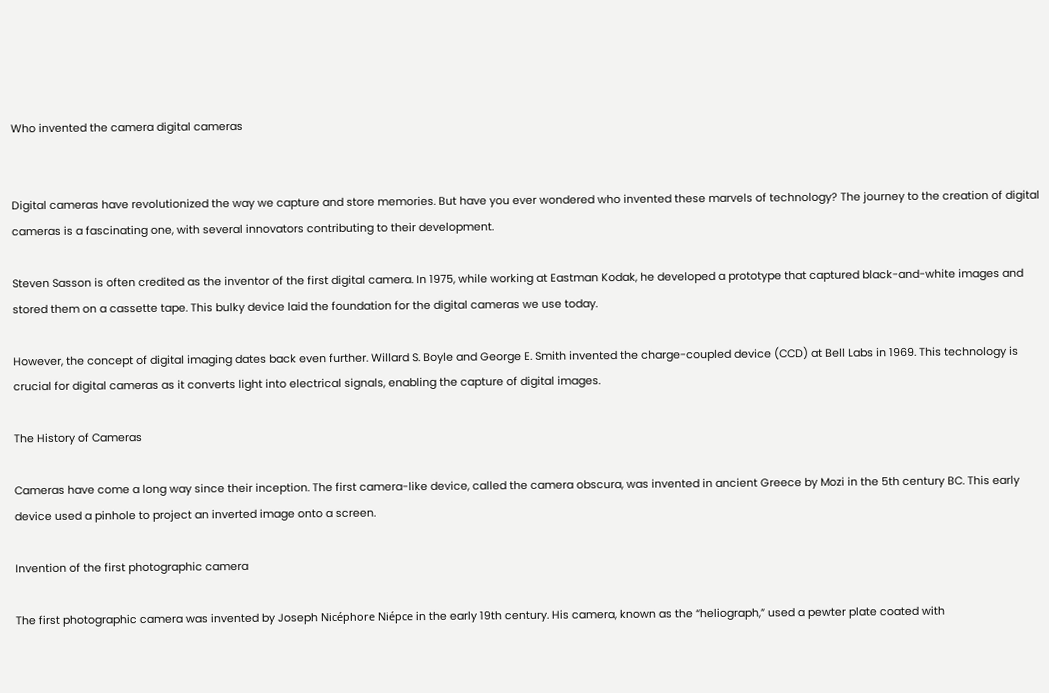Who invented the camera digital cameras


Digital cameras have revolutionized the way we capture and store memories. But have you ever wondered who invented these marvels of technology? The journey to the creation of digital cameras is a fascinating one, with several innovators contributing to their development.

Steven Sasson is often credited as the inventor of the first digital camera. In 1975, while working at Eastman Kodak, he developed a prototype that captured black-and-white images and stored them on a cassette tape. This bulky device laid the foundation for the digital cameras we use today.

However, the concept of digital imaging dates back even further. Willard S. Boyle and George E. Smith invented the charge-coupled device (CCD) at Bell Labs in 1969. This technology is crucial for digital cameras as it converts light into electrical signals, enabling the capture of digital images.

The History of Cameras

Cameras have come a long way since their inception. The first camera-like device, called the camera obscura, was invented in ancient Greece by Mozi in the 5th century BC. This early device used a pinhole to project an inverted image onto a screen.

Invention of the first photographic camera

The first photographic camera was invented by Joseph Nicéphore Niépce in the early 19th century. His camera, known as the “heliograph,” used a pewter plate coated with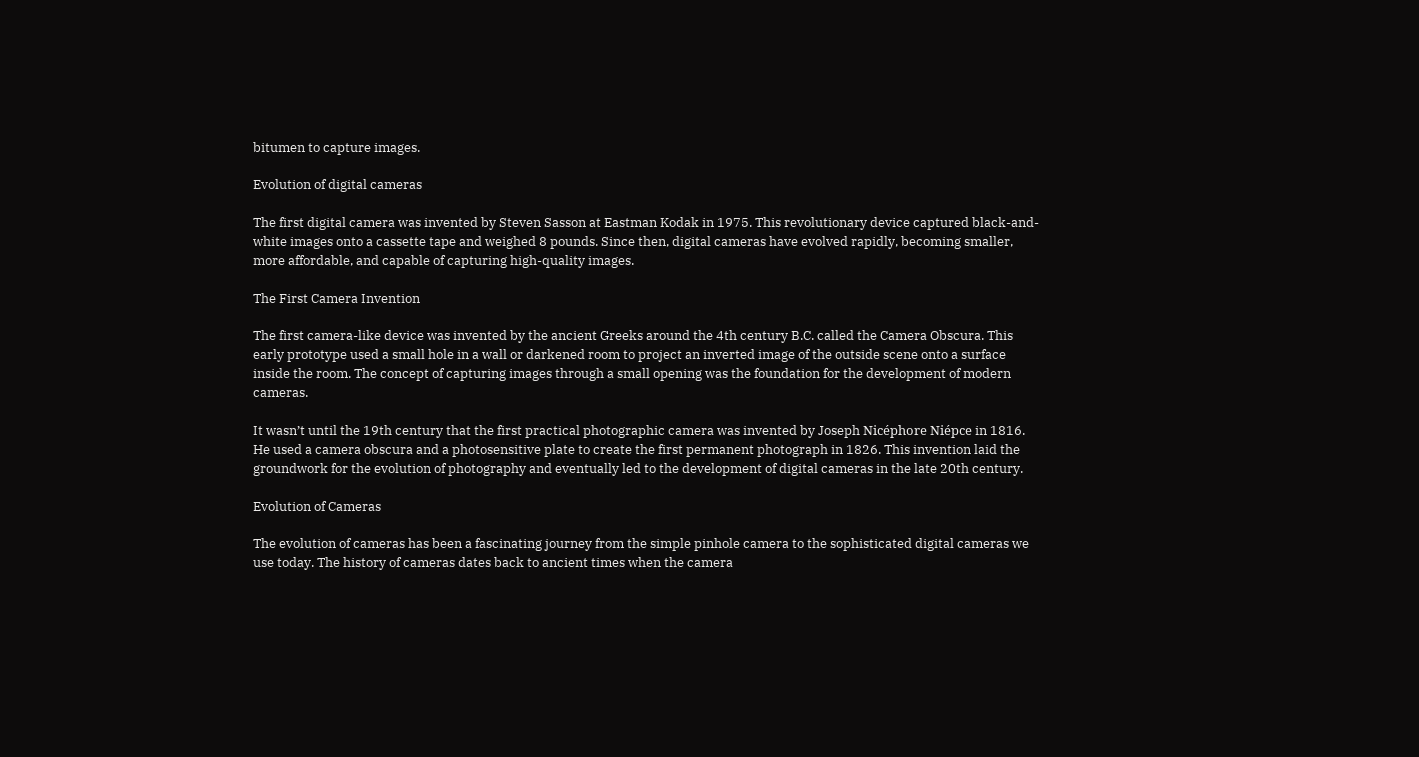bitumen to capture images.

Evolution of digital cameras

The first digital camera was invented by Steven Sasson at Eastman Kodak in 1975. This revolutionary device captured black-and-white images onto a cassette tape and weighed 8 pounds. Since then, digital cameras have evolved rapidly, becoming smaller, more affordable, and capable of capturing high-quality images.

The First Camera Invention

The first camera-like device was invented by the ancient Greeks around the 4th century B.C. called the Camera Obscura. This early prototype used a small hole in a wall or darkened room to project an inverted image of the outside scene onto a surface inside the room. The concept of capturing images through a small opening was the foundation for the development of modern cameras.

It wasn’t until the 19th century that the first practical photographic camera was invented by Joseph Nicéphore Niépce in 1816. He used a camera obscura and a photosensitive plate to create the first permanent photograph in 1826. This invention laid the groundwork for the evolution of photography and eventually led to the development of digital cameras in the late 20th century.

Evolution of Cameras

The evolution of cameras has been a fascinating journey from the simple pinhole camera to the sophisticated digital cameras we use today. The history of cameras dates back to ancient times when the camera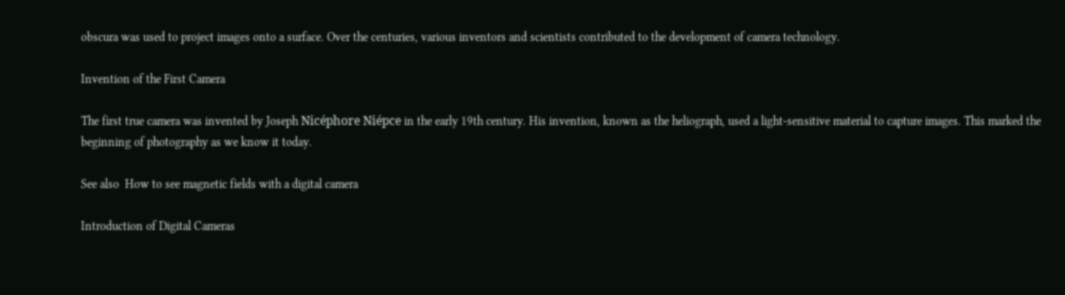obscura was used to project images onto a surface. Over the centuries, various inventors and scientists contributed to the development of camera technology.

Invention of the First Camera

The first true camera was invented by Joseph Nicéphore Niépce in the early 19th century. His invention, known as the heliograph, used a light-sensitive material to capture images. This marked the beginning of photography as we know it today.

See also  How to see magnetic fields with a digital camera

Introduction of Digital Cameras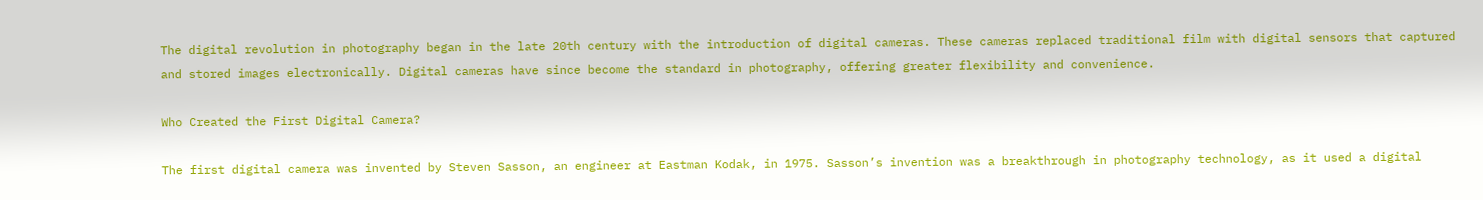The digital revolution in photography began in the late 20th century with the introduction of digital cameras. These cameras replaced traditional film with digital sensors that captured and stored images electronically. Digital cameras have since become the standard in photography, offering greater flexibility and convenience.

Who Created the First Digital Camera?

The first digital camera was invented by Steven Sasson, an engineer at Eastman Kodak, in 1975. Sasson’s invention was a breakthrough in photography technology, as it used a digital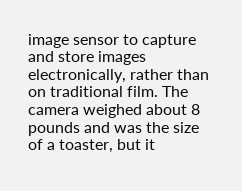image sensor to capture and store images electronically, rather than on traditional film. The camera weighed about 8 pounds and was the size of a toaster, but it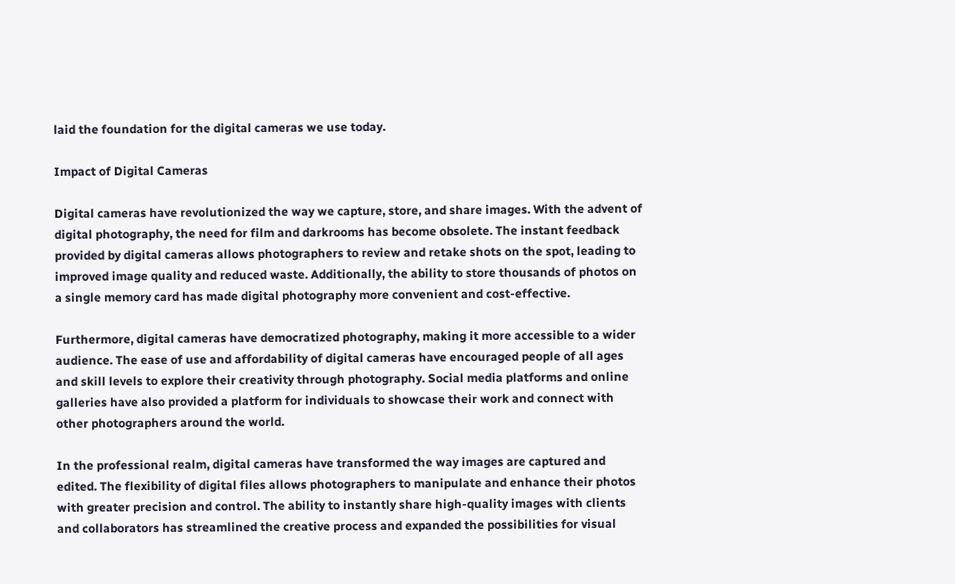laid the foundation for the digital cameras we use today.

Impact of Digital Cameras

Digital cameras have revolutionized the way we capture, store, and share images. With the advent of digital photography, the need for film and darkrooms has become obsolete. The instant feedback provided by digital cameras allows photographers to review and retake shots on the spot, leading to improved image quality and reduced waste. Additionally, the ability to store thousands of photos on a single memory card has made digital photography more convenient and cost-effective.

Furthermore, digital cameras have democratized photography, making it more accessible to a wider audience. The ease of use and affordability of digital cameras have encouraged people of all ages and skill levels to explore their creativity through photography. Social media platforms and online galleries have also provided a platform for individuals to showcase their work and connect with other photographers around the world.

In the professional realm, digital cameras have transformed the way images are captured and edited. The flexibility of digital files allows photographers to manipulate and enhance their photos with greater precision and control. The ability to instantly share high-quality images with clients and collaborators has streamlined the creative process and expanded the possibilities for visual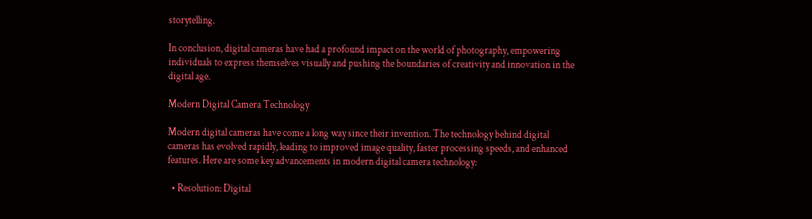storytelling.

In conclusion, digital cameras have had a profound impact on the world of photography, empowering individuals to express themselves visually and pushing the boundaries of creativity and innovation in the digital age.

Modern Digital Camera Technology

Modern digital cameras have come a long way since their invention. The technology behind digital cameras has evolved rapidly, leading to improved image quality, faster processing speeds, and enhanced features. Here are some key advancements in modern digital camera technology:

  • Resolution: Digital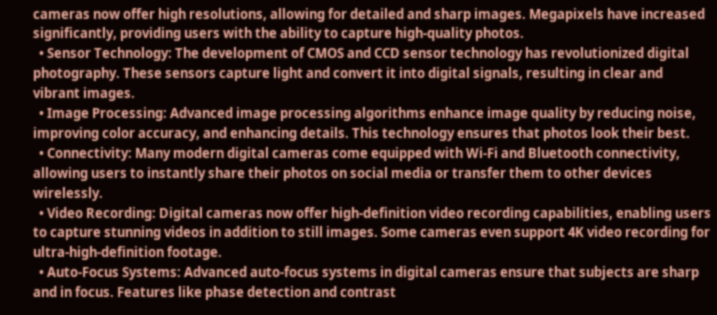cameras now offer high resolutions, allowing for detailed and sharp images. Megapixels have increased significantly, providing users with the ability to capture high-quality photos.
  • Sensor Technology: The development of CMOS and CCD sensor technology has revolutionized digital photography. These sensors capture light and convert it into digital signals, resulting in clear and vibrant images.
  • Image Processing: Advanced image processing algorithms enhance image quality by reducing noise, improving color accuracy, and enhancing details. This technology ensures that photos look their best.
  • Connectivity: Many modern digital cameras come equipped with Wi-Fi and Bluetooth connectivity, allowing users to instantly share their photos on social media or transfer them to other devices wirelessly.
  • Video Recording: Digital cameras now offer high-definition video recording capabilities, enabling users to capture stunning videos in addition to still images. Some cameras even support 4K video recording for ultra-high-definition footage.
  • Auto-Focus Systems: Advanced auto-focus systems in digital cameras ensure that subjects are sharp and in focus. Features like phase detection and contrast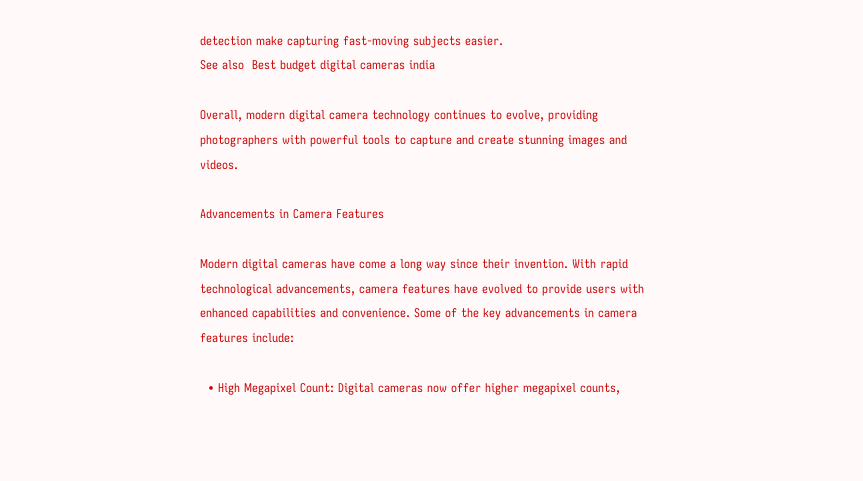detection make capturing fast-moving subjects easier.
See also  Best budget digital cameras india

Overall, modern digital camera technology continues to evolve, providing photographers with powerful tools to capture and create stunning images and videos.

Advancements in Camera Features

Modern digital cameras have come a long way since their invention. With rapid technological advancements, camera features have evolved to provide users with enhanced capabilities and convenience. Some of the key advancements in camera features include:

  • High Megapixel Count: Digital cameras now offer higher megapixel counts,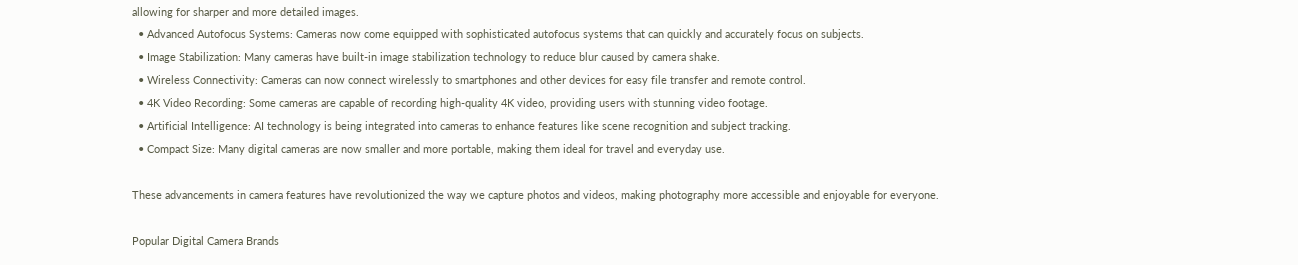allowing for sharper and more detailed images.
  • Advanced Autofocus Systems: Cameras now come equipped with sophisticated autofocus systems that can quickly and accurately focus on subjects.
  • Image Stabilization: Many cameras have built-in image stabilization technology to reduce blur caused by camera shake.
  • Wireless Connectivity: Cameras can now connect wirelessly to smartphones and other devices for easy file transfer and remote control.
  • 4K Video Recording: Some cameras are capable of recording high-quality 4K video, providing users with stunning video footage.
  • Artificial Intelligence: AI technology is being integrated into cameras to enhance features like scene recognition and subject tracking.
  • Compact Size: Many digital cameras are now smaller and more portable, making them ideal for travel and everyday use.

These advancements in camera features have revolutionized the way we capture photos and videos, making photography more accessible and enjoyable for everyone.

Popular Digital Camera Brands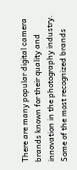There are many popular digital camera brands known for their quality and innovation in the photography industry. Some of the most recognized brands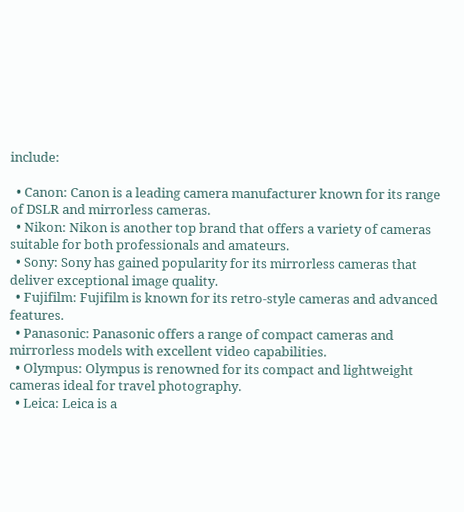include:

  • Canon: Canon is a leading camera manufacturer known for its range of DSLR and mirrorless cameras.
  • Nikon: Nikon is another top brand that offers a variety of cameras suitable for both professionals and amateurs.
  • Sony: Sony has gained popularity for its mirrorless cameras that deliver exceptional image quality.
  • Fujifilm: Fujifilm is known for its retro-style cameras and advanced features.
  • Panasonic: Panasonic offers a range of compact cameras and mirrorless models with excellent video capabilities.
  • Olympus: Olympus is renowned for its compact and lightweight cameras ideal for travel photography.
  • Leica: Leica is a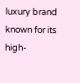luxury brand known for its high-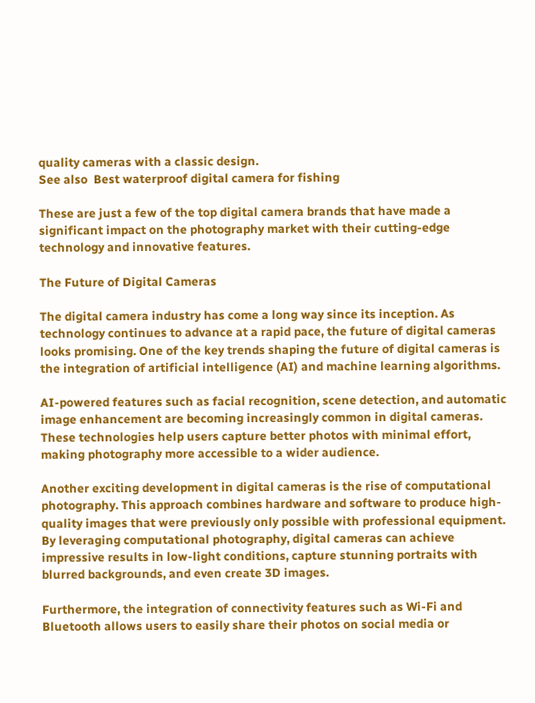quality cameras with a classic design.
See also  Best waterproof digital camera for fishing

These are just a few of the top digital camera brands that have made a significant impact on the photography market with their cutting-edge technology and innovative features.

The Future of Digital Cameras

The digital camera industry has come a long way since its inception. As technology continues to advance at a rapid pace, the future of digital cameras looks promising. One of the key trends shaping the future of digital cameras is the integration of artificial intelligence (AI) and machine learning algorithms.

AI-powered features such as facial recognition, scene detection, and automatic image enhancement are becoming increasingly common in digital cameras. These technologies help users capture better photos with minimal effort, making photography more accessible to a wider audience.

Another exciting development in digital cameras is the rise of computational photography. This approach combines hardware and software to produce high-quality images that were previously only possible with professional equipment. By leveraging computational photography, digital cameras can achieve impressive results in low-light conditions, capture stunning portraits with blurred backgrounds, and even create 3D images.

Furthermore, the integration of connectivity features such as Wi-Fi and Bluetooth allows users to easily share their photos on social media or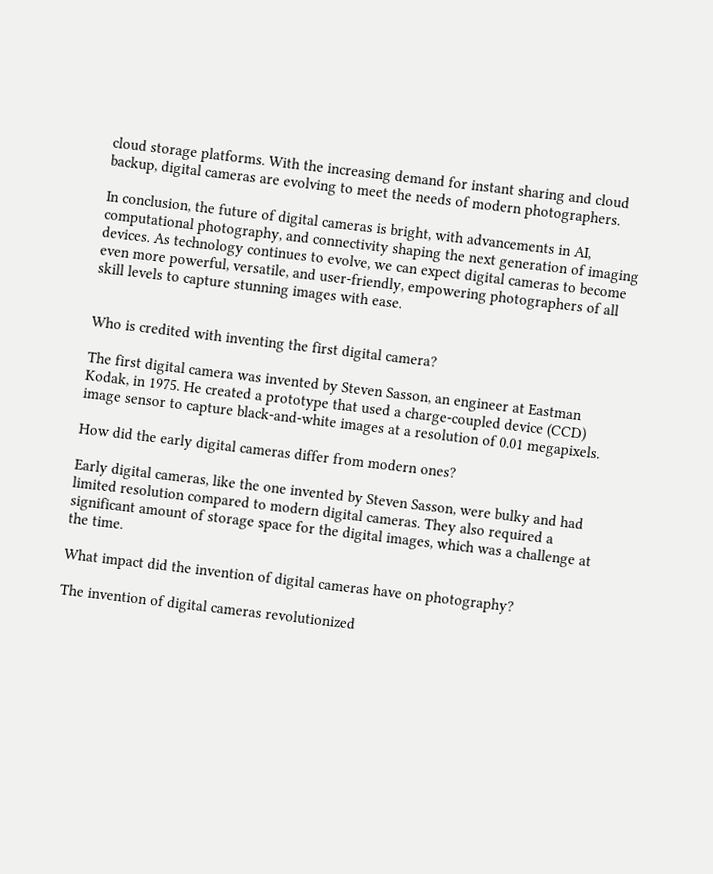cloud storage platforms. With the increasing demand for instant sharing and cloud backup, digital cameras are evolving to meet the needs of modern photographers.

In conclusion, the future of digital cameras is bright, with advancements in AI, computational photography, and connectivity shaping the next generation of imaging devices. As technology continues to evolve, we can expect digital cameras to become even more powerful, versatile, and user-friendly, empowering photographers of all skill levels to capture stunning images with ease.


Who is credited with inventing the first digital camera?

The first digital camera was invented by Steven Sasson, an engineer at Eastman Kodak, in 1975. He created a prototype that used a charge-coupled device (CCD) image sensor to capture black-and-white images at a resolution of 0.01 megapixels.

How did the early digital cameras differ from modern ones?

Early digital cameras, like the one invented by Steven Sasson, were bulky and had limited resolution compared to modern digital cameras. They also required a significant amount of storage space for the digital images, which was a challenge at the time.

What impact did the invention of digital cameras have on photography?

The invention of digital cameras revolutionized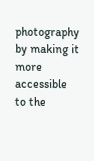photography by making it more accessible to the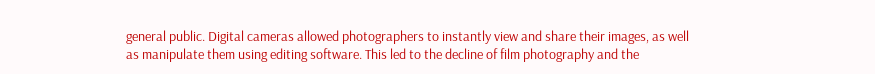general public. Digital cameras allowed photographers to instantly view and share their images, as well as manipulate them using editing software. This led to the decline of film photography and the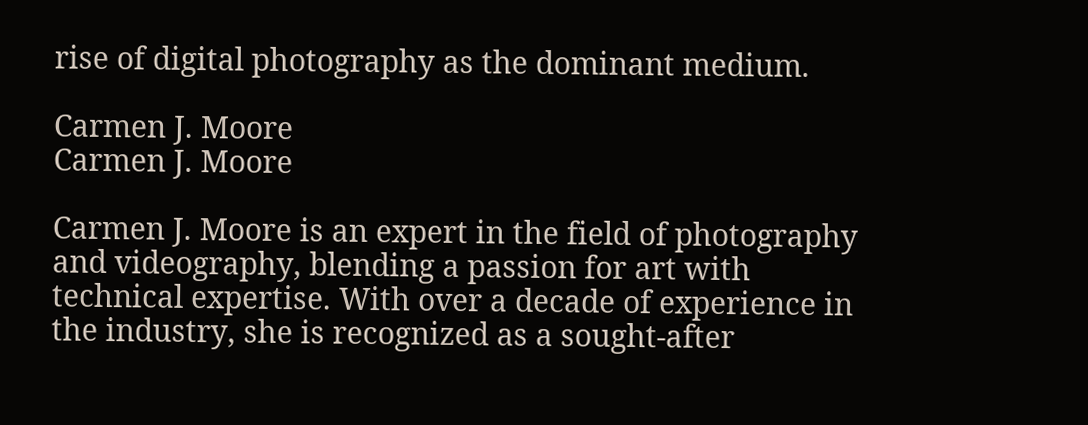rise of digital photography as the dominant medium.

Carmen J. Moore
Carmen J. Moore

Carmen J. Moore is an expert in the field of photography and videography, blending a passion for art with technical expertise. With over a decade of experience in the industry, she is recognized as a sought-after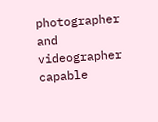photographer and videographer capable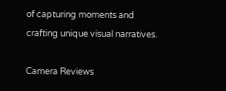of capturing moments and crafting unique visual narratives.

Camera Reviews